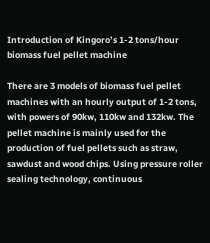Introduction of Kingoro’s 1-2 tons/hour biomass fuel pellet machine

There are 3 models of biomass fuel pellet machines with an hourly output of 1-2 tons, with powers of 90kw, 110kw and 132kw. The pellet machine is mainly used for the production of fuel pellets such as straw, sawdust and wood chips. Using pressure roller sealing technology, continuous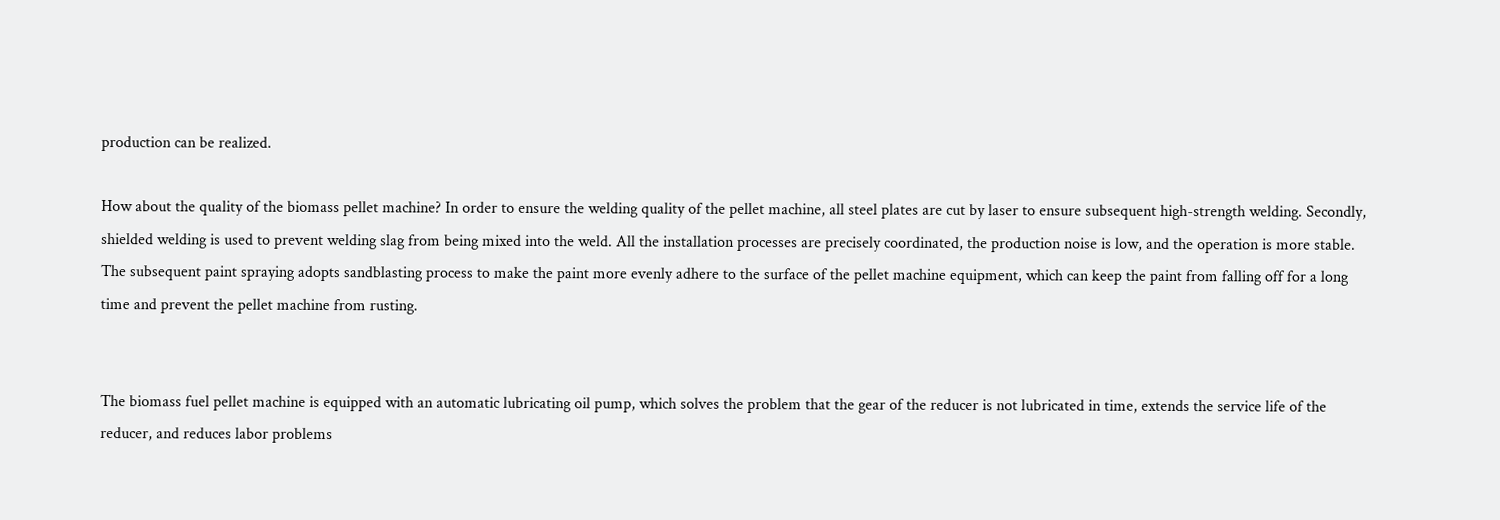production can be realized.

How about the quality of the biomass pellet machine? In order to ensure the welding quality of the pellet machine, all steel plates are cut by laser to ensure subsequent high-strength welding. Secondly, shielded welding is used to prevent welding slag from being mixed into the weld. All the installation processes are precisely coordinated, the production noise is low, and the operation is more stable. The subsequent paint spraying adopts sandblasting process to make the paint more evenly adhere to the surface of the pellet machine equipment, which can keep the paint from falling off for a long time and prevent the pellet machine from rusting.


The biomass fuel pellet machine is equipped with an automatic lubricating oil pump, which solves the problem that the gear of the reducer is not lubricated in time, extends the service life of the reducer, and reduces labor problems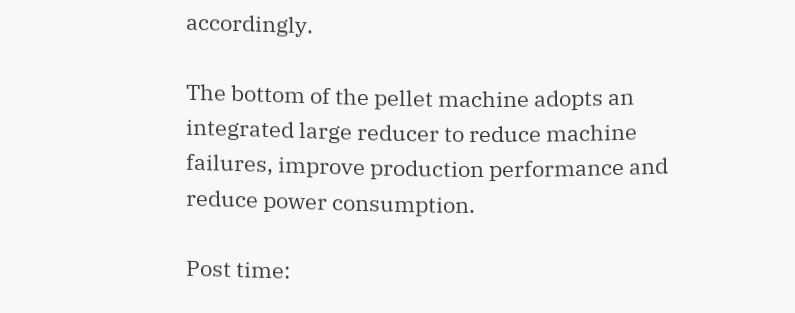accordingly.

The bottom of the pellet machine adopts an integrated large reducer to reduce machine failures, improve production performance and reduce power consumption.

Post time: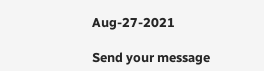Aug-27-2021

Send your message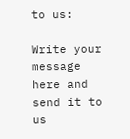to us:

Write your message here and send it to us